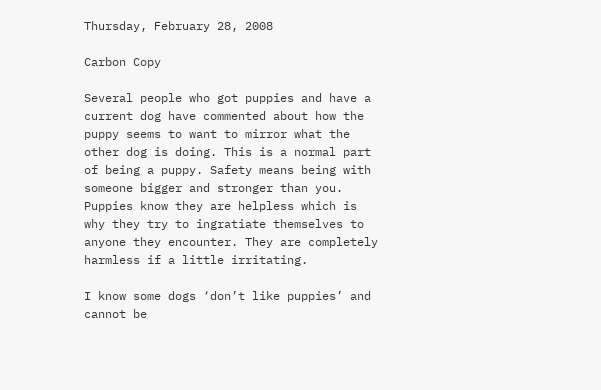Thursday, February 28, 2008

Carbon Copy

Several people who got puppies and have a current dog have commented about how the puppy seems to want to mirror what the other dog is doing. This is a normal part of being a puppy. Safety means being with someone bigger and stronger than you. Puppies know they are helpless which is why they try to ingratiate themselves to anyone they encounter. They are completely harmless if a little irritating.

I know some dogs ‘don’t like puppies’ and cannot be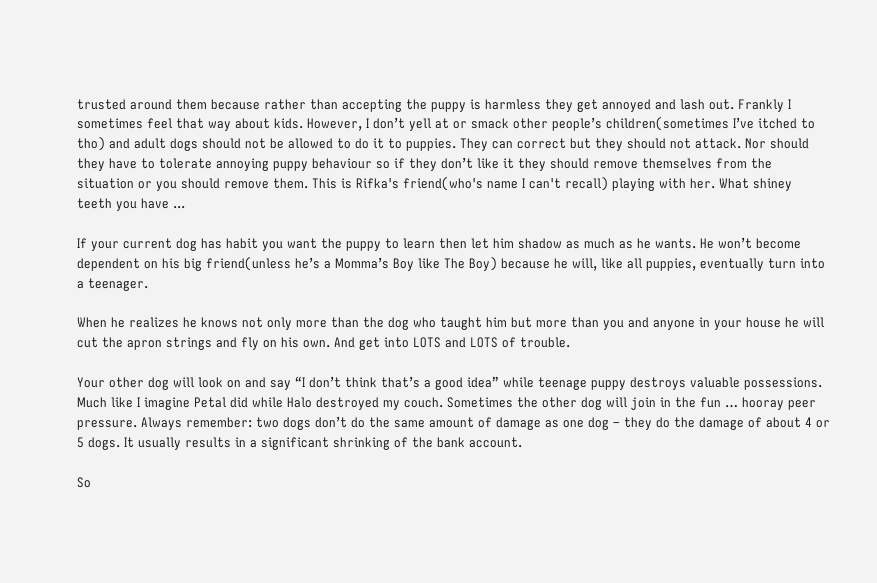trusted around them because rather than accepting the puppy is harmless they get annoyed and lash out. Frankly I sometimes feel that way about kids. However, I don’t yell at or smack other people’s children(sometimes I’ve itched to tho) and adult dogs should not be allowed to do it to puppies. They can correct but they should not attack. Nor should they have to tolerate annoying puppy behaviour so if they don’t like it they should remove themselves from the situation or you should remove them. This is Rifka's friend(who's name I can't recall) playing with her. What shiney teeth you have ...

If your current dog has habit you want the puppy to learn then let him shadow as much as he wants. He won’t become dependent on his big friend(unless he’s a Momma’s Boy like The Boy) because he will, like all puppies, eventually turn into a teenager.

When he realizes he knows not only more than the dog who taught him but more than you and anyone in your house he will cut the apron strings and fly on his own. And get into LOTS and LOTS of trouble.

Your other dog will look on and say “I don’t think that’s a good idea” while teenage puppy destroys valuable possessions. Much like I imagine Petal did while Halo destroyed my couch. Sometimes the other dog will join in the fun … hooray peer pressure. Always remember: two dogs don’t do the same amount of damage as one dog – they do the damage of about 4 or 5 dogs. It usually results in a significant shrinking of the bank account.

So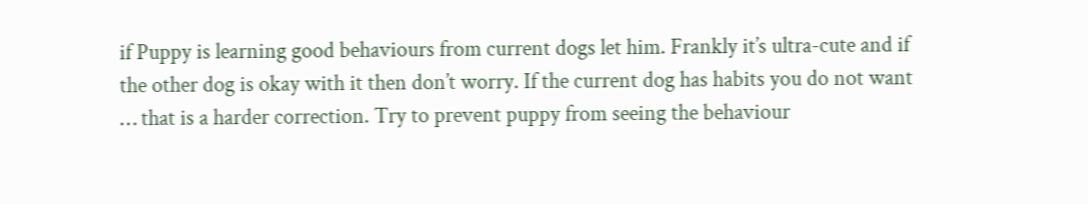if Puppy is learning good behaviours from current dogs let him. Frankly it’s ultra-cute and if the other dog is okay with it then don’t worry. If the current dog has habits you do not want … that is a harder correction. Try to prevent puppy from seeing the behaviour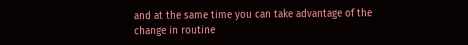and at the same time you can take advantage of the change in routine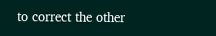to correct the other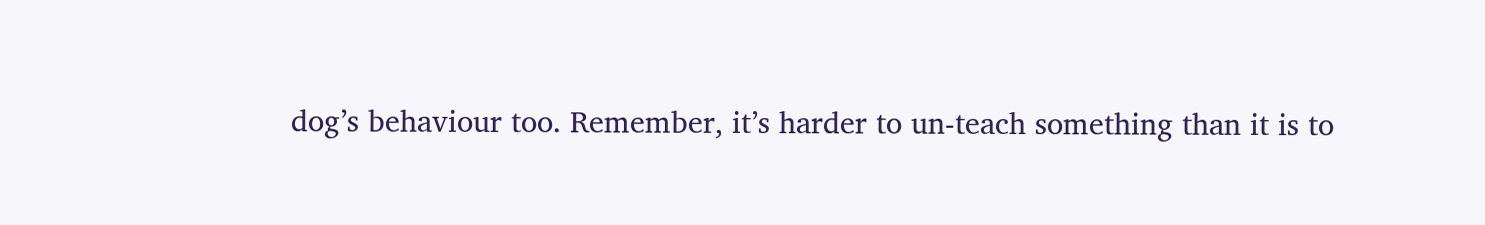dog’s behaviour too. Remember, it’s harder to un-teach something than it is to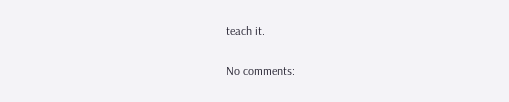teach it.

No comments: